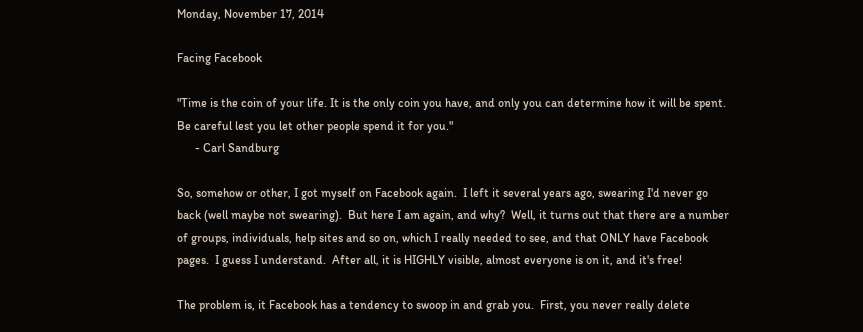Monday, November 17, 2014

Facing Facebook

"Time is the coin of your life. It is the only coin you have, and only you can determine how it will be spent. Be careful lest you let other people spend it for you."
      - Carl Sandburg

So, somehow or other, I got myself on Facebook again.  I left it several years ago, swearing I'd never go back (well maybe not swearing).  But here I am again, and why?  Well, it turns out that there are a number of groups, individuals, help sites and so on, which I really needed to see, and that ONLY have Facebook pages.  I guess I understand.  After all, it is HIGHLY visible, almost everyone is on it, and it's free!

The problem is, it Facebook has a tendency to swoop in and grab you.  First, you never really delete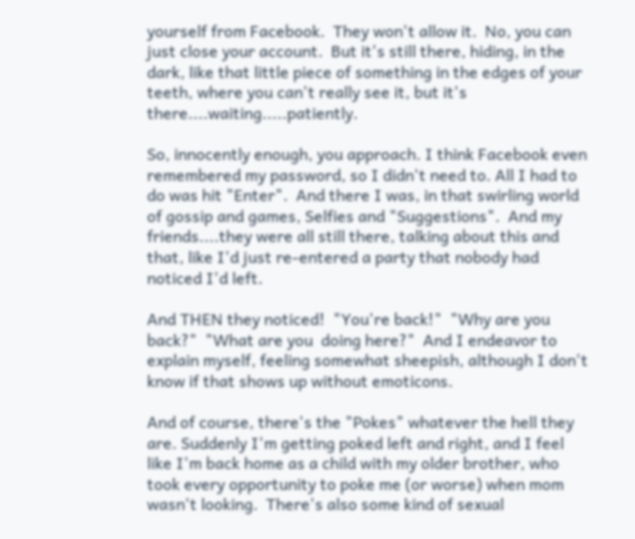yourself from Facebook.  They won't allow it.  No, you can just close your account.  But it's still there, hiding, in the dark, like that little piece of something in the edges of your teeth, where you can't really see it, but it's there....waiting.....patiently.

So, innocently enough, you approach. I think Facebook even remembered my password, so I didn't need to. All I had to do was hit "Enter".  And there I was, in that swirling world of gossip and games, Selfies and "Suggestions".  And my friends....they were all still there, talking about this and that, like I'd just re-entered a party that nobody had noticed I'd left.

And THEN they noticed!  "You're back!"  "Why are you back?"  "What are you  doing here?"  And I endeavor to explain myself, feeling somewhat sheepish, although I don't know if that shows up without emoticons.

And of course, there's the "Pokes" whatever the hell they are. Suddenly I'm getting poked left and right, and I feel like I'm back home as a child with my older brother, who took every opportunity to poke me (or worse) when mom wasn't looking.  There's also some kind of sexual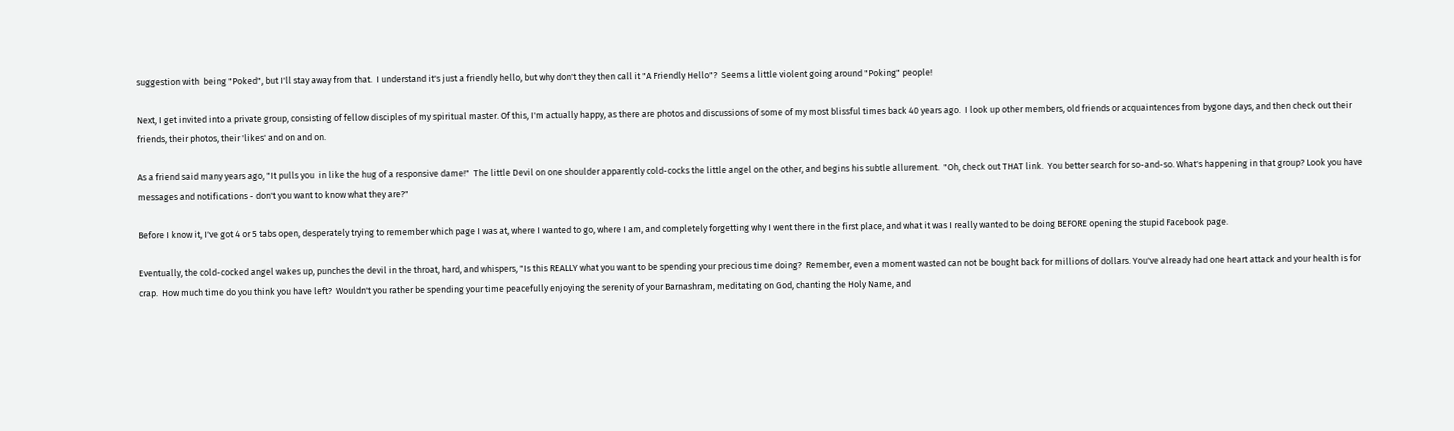suggestion with  being "Poked", but I'll stay away from that.  I understand it's just a friendly hello, but why don't they then call it "A Friendly Hello"?  Seems a little violent going around "Poking" people!

Next, I get invited into a private group, consisting of fellow disciples of my spiritual master. Of this, I'm actually happy, as there are photos and discussions of some of my most blissful times back 40 years ago.  I look up other members, old friends or acquaintences from bygone days, and then check out their friends, their photos, their 'likes' and on and on.

As a friend said many years ago, "It pulls you  in like the hug of a responsive dame!"  The little Devil on one shoulder apparently cold-cocks the little angel on the other, and begins his subtle allurement.  "Oh, check out THAT link.  You better search for so-and-so. What's happening in that group? Look you have messages and notifications - don't you want to know what they are?"

Before I know it, I've got 4 or 5 tabs open, desperately trying to remember which page I was at, where I wanted to go, where I am, and completely forgetting why I went there in the first place, and what it was I really wanted to be doing BEFORE opening the stupid Facebook page.

Eventually, the cold-cocked angel wakes up, punches the devil in the throat, hard, and whispers, "Is this REALLY what you want to be spending your precious time doing?  Remember, even a moment wasted can not be bought back for millions of dollars. You've already had one heart attack and your health is for crap.  How much time do you think you have left?  Wouldn't you rather be spending your time peacefully enjoying the serenity of your Barnashram, meditating on God, chanting the Holy Name, and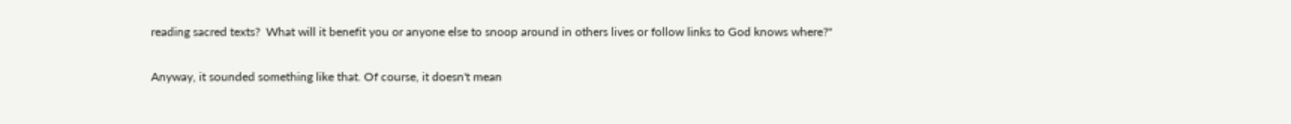reading sacred texts?  What will it benefit you or anyone else to snoop around in others lives or follow links to God knows where?"

Anyway, it sounded something like that. Of course, it doesn't mean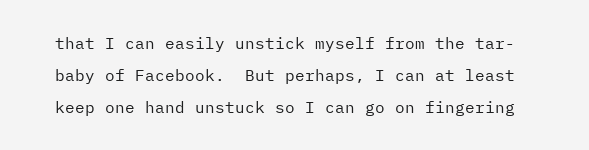that I can easily unstick myself from the tar-baby of Facebook.  But perhaps, I can at least keep one hand unstuck so I can go on fingering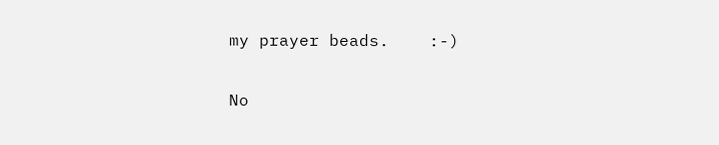my prayer beads.    :-)

No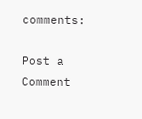comments:

Post a Comment